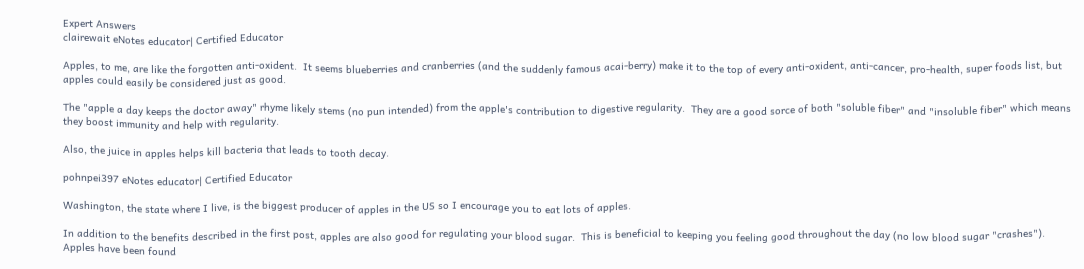Expert Answers
clairewait eNotes educator| Certified Educator

Apples, to me, are like the forgotten anti-oxident.  It seems blueberries and cranberries (and the suddenly famous acai-berry) make it to the top of every anti-oxident, anti-cancer, pro-health, super foods list, but apples could easily be considered just as good.

The "apple a day keeps the doctor away" rhyme likely stems (no pun intended) from the apple's contribution to digestive regularity.  They are a good sorce of both "soluble fiber" and "insoluble fiber" which means they boost immunity and help with regularity.

Also, the juice in apples helps kill bacteria that leads to tooth decay.

pohnpei397 eNotes educator| Certified Educator

Washington, the state where I live, is the biggest producer of apples in the US so I encourage you to eat lots of apples.

In addition to the benefits described in the first post, apples are also good for regulating your blood sugar.  This is beneficial to keeping you feeling good throughout the day (no low blood sugar "crashes").  Apples have been found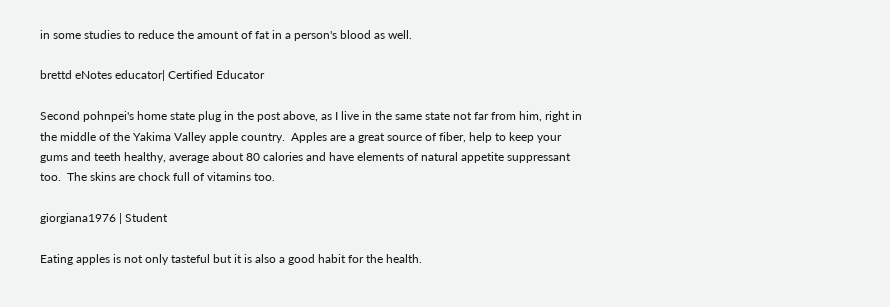in some studies to reduce the amount of fat in a person's blood as well.

brettd eNotes educator| Certified Educator

Second pohnpei's home state plug in the post above, as I live in the same state not far from him, right in the middle of the Yakima Valley apple country.  Apples are a great source of fiber, help to keep your gums and teeth healthy, average about 80 calories and have elements of natural appetite suppressant too.  The skins are chock full of vitamins too.

giorgiana1976 | Student

Eating apples is not only tasteful but it is also a good habit for the health.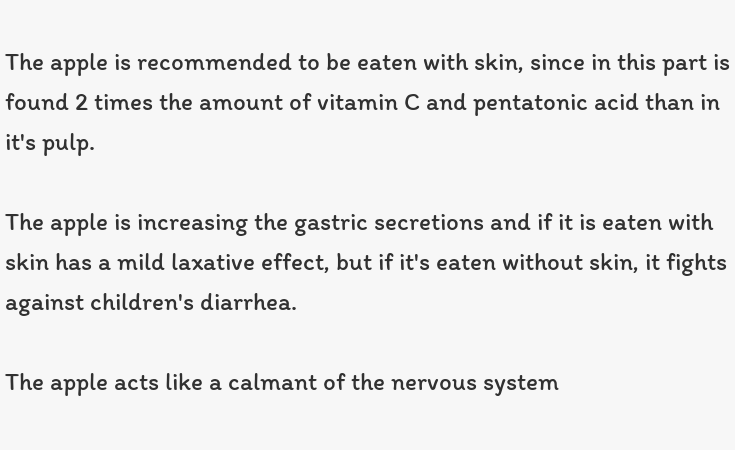The apple is recommended to be eaten with skin, since in this part is found 2 times the amount of vitamin C and pentatonic acid than in it's pulp.

The apple is increasing the gastric secretions and if it is eaten with skin has a mild laxative effect, but if it's eaten without skin, it fights against children's diarrhea.

The apple acts like a calmant of the nervous system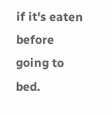if it's eaten before going to bed.